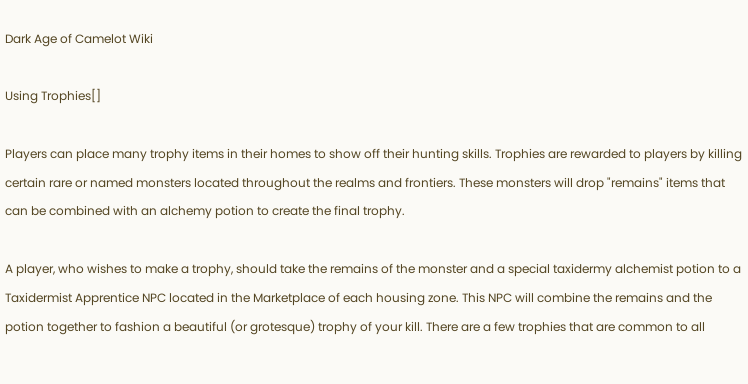Dark Age of Camelot Wiki

Using Trophies[]

Players can place many trophy items in their homes to show off their hunting skills. Trophies are rewarded to players by killing certain rare or named monsters located throughout the realms and frontiers. These monsters will drop "remains" items that can be combined with an alchemy potion to create the final trophy.

A player, who wishes to make a trophy, should take the remains of the monster and a special taxidermy alchemist potion to a Taxidermist Apprentice NPC located in the Marketplace of each housing zone. This NPC will combine the remains and the potion together to fashion a beautiful (or grotesque) trophy of your kill. There are a few trophies that are common to all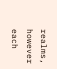realms, however each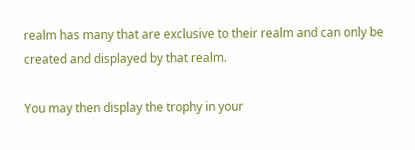realm has many that are exclusive to their realm and can only be created and displayed by that realm.

You may then display the trophy in your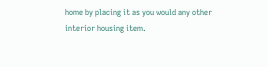home by placing it as you would any other interior housing item.